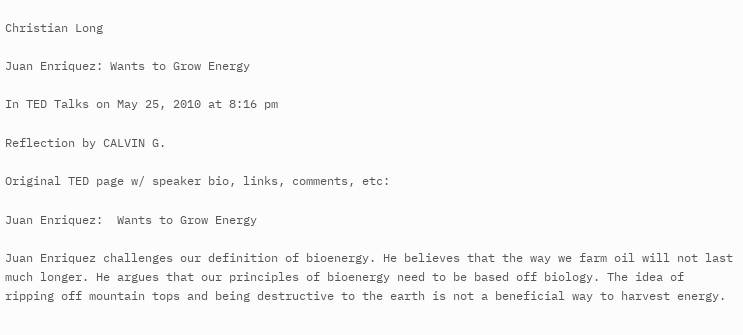Christian Long

Juan Enriquez: Wants to Grow Energy

In TED Talks on May 25, 2010 at 8:16 pm

Reflection by CALVIN G.

Original TED page w/ speaker bio, links, comments, etc:

Juan Enriquez:  Wants to Grow Energy

Juan Enriquez challenges our definition of bioenergy. He believes that the way we farm oil will not last much longer. He argues that our principles of bioenergy need to be based off biology. The idea of ripping off mountain tops and being destructive to the earth is not a beneficial way to harvest energy.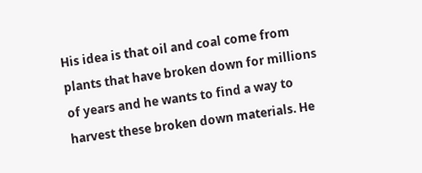His idea is that oil and coal come from plants that have broken down for millions of years and he wants to find a way to harvest these broken down materials. He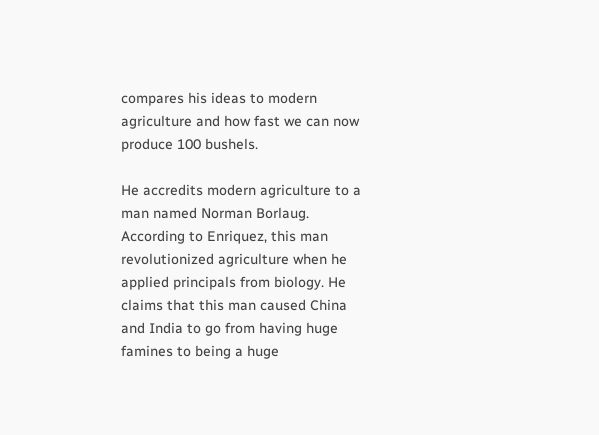compares his ideas to modern agriculture and how fast we can now produce 100 bushels.

He accredits modern agriculture to a man named Norman Borlaug. According to Enriquez, this man revolutionized agriculture when he applied principals from biology. He claims that this man caused China and India to go from having huge famines to being a huge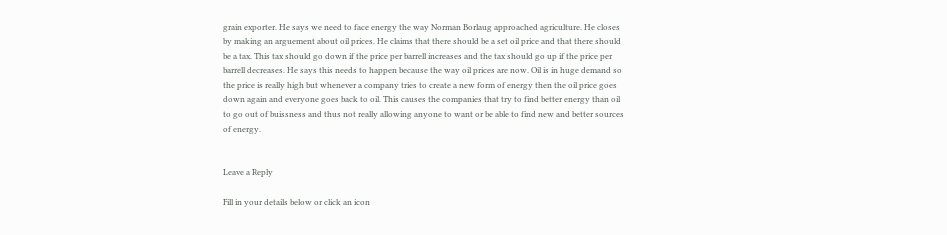grain exporter. He says we need to face energy the way Norman Borlaug approached agriculture. He closes by making an arguement about oil prices. He claims that there should be a set oil price and that there should be a tax. This tax should go down if the price per barrell increases and the tax should go up if the price per barrell decreases. He says this needs to happen because the way oil prices are now. Oil is in huge demand so the price is really high but whenever a company tries to create a new form of energy then the oil price goes down again and everyone goes back to oil. This causes the companies that try to find better energy than oil to go out of buissness and thus not really allowing anyone to want or be able to find new and better sources of energy.


Leave a Reply

Fill in your details below or click an icon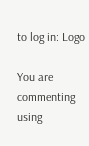to log in: Logo

You are commenting using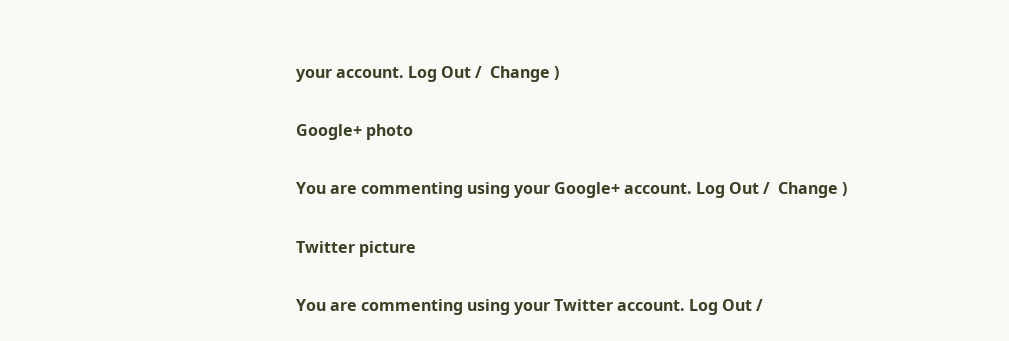your account. Log Out /  Change )

Google+ photo

You are commenting using your Google+ account. Log Out /  Change )

Twitter picture

You are commenting using your Twitter account. Log Out /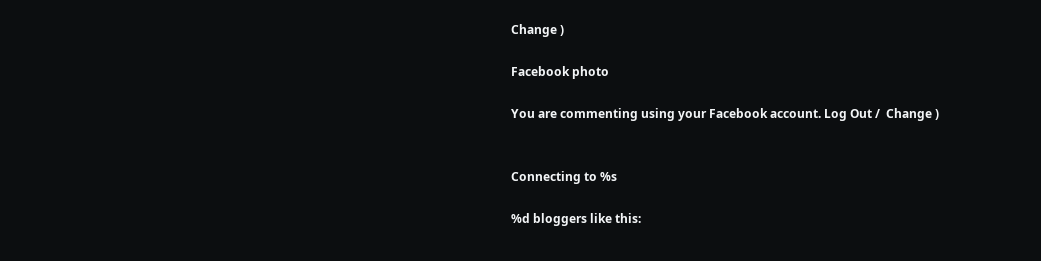Change )

Facebook photo

You are commenting using your Facebook account. Log Out /  Change )


Connecting to %s

%d bloggers like this: